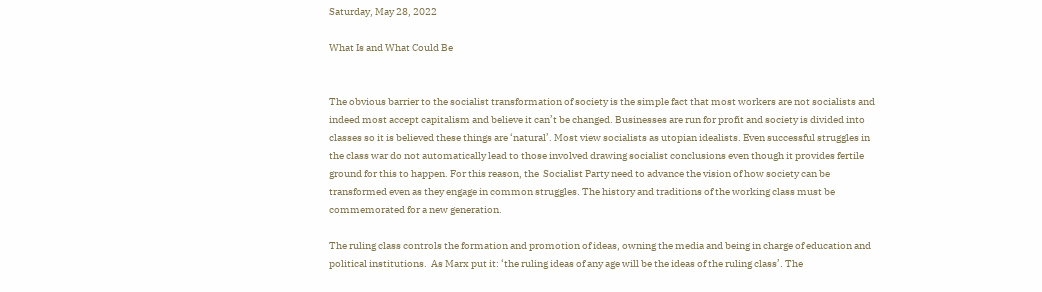Saturday, May 28, 2022

What Is and What Could Be


The obvious barrier to the socialist transformation of society is the simple fact that most workers are not socialists and indeed most accept capitalism and believe it can’t be changed. Businesses are run for profit and society is divided into classes so it is believed these things are ‘natural’. Most view socialists as utopian idealists. Even successful struggles in the class war do not automatically lead to those involved drawing socialist conclusions even though it provides fertile ground for this to happen. For this reason, the  Socialist Party need to advance the vision of how society can be transformed even as they engage in common struggles. The history and traditions of the working class must be commemorated for a new generation.

The ruling class controls the formation and promotion of ideas, owning the media and being in charge of education and political institutions.  As Marx put it: ‘the ruling ideas of any age will be the ideas of the ruling class’. The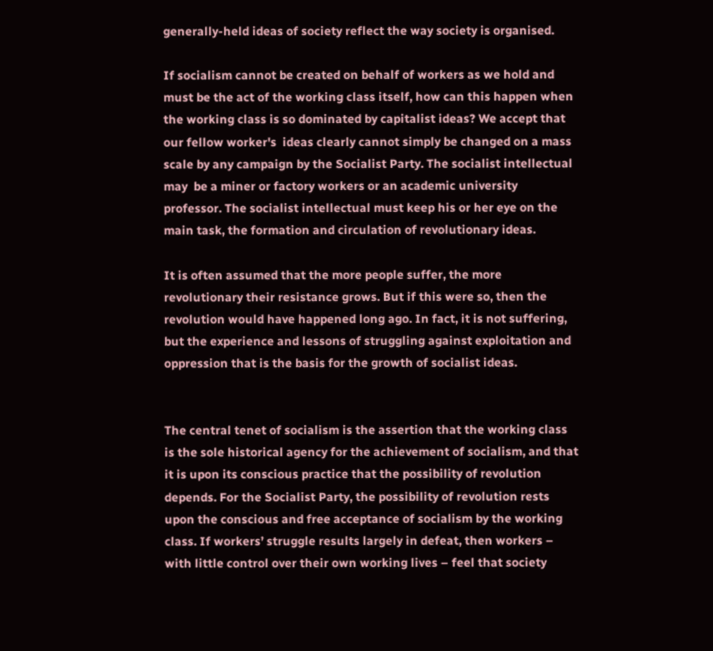generally-held ideas of society reflect the way society is organised.

If socialism cannot be created on behalf of workers as we hold and must be the act of the working class itself, how can this happen when the working class is so dominated by capitalist ideas? We accept that our fellow worker's  ideas clearly cannot simply be changed on a mass scale by any campaign by the Socialist Party. The socialist intellectual may  be a miner or factory workers or an academic university professor. The socialist intellectual must keep his or her eye on the main task, the formation and circulation of revolutionary ideas.

It is often assumed that the more people suffer, the more revolutionary their resistance grows. But if this were so, then the revolution would have happened long ago. In fact, it is not suffering, but the experience and lessons of struggling against exploitation and oppression that is the basis for the growth of socialist ideas.


The central tenet of socialism is the assertion that the working class is the sole historical agency for the achievement of socialism, and that it is upon its conscious practice that the possibility of revolution depends. For the Socialist Party, the possibility of revolution rests upon the conscious and free acceptance of socialism by the working class. If workers’ struggle results largely in defeat, then workers – with little control over their own working lives – feel that society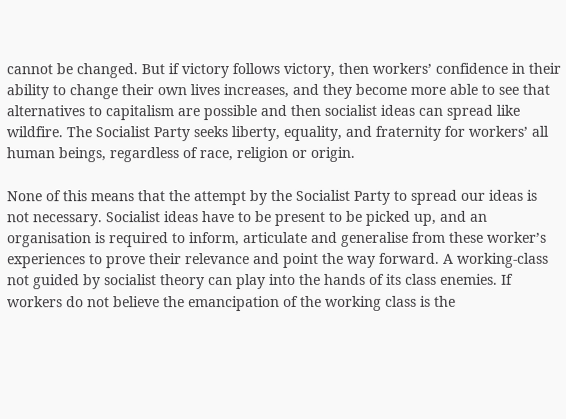cannot be changed. But if victory follows victory, then workers’ confidence in their ability to change their own lives increases, and they become more able to see that alternatives to capitalism are possible and then socialist ideas can spread like wildfire. The Socialist Party seeks liberty, equality, and fraternity for workers’ all human beings, regardless of race, religion or origin.

None of this means that the attempt by the Socialist Party to spread our ideas is not necessary. Socialist ideas have to be present to be picked up, and an organisation is required to inform, articulate and generalise from these worker’s experiences to prove their relevance and point the way forward. A working-class not guided by socialist theory can play into the hands of its class enemies. If workers do not believe the emancipation of the working class is the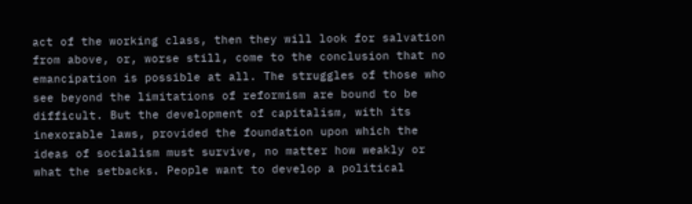act of the working class, then they will look for salvation from above, or, worse still, come to the conclusion that no emancipation is possible at all. The struggles of those who see beyond the limitations of reformism are bound to be difficult. But the development of capitalism, with its inexorable laws, provided the foundation upon which the ideas of socialism must survive, no matter how weakly or what the setbacks. People want to develop a political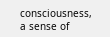consciousness, a sense of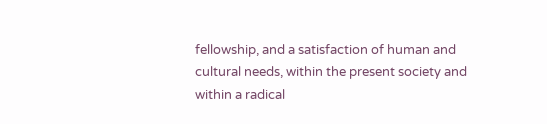fellowship, and a satisfaction of human and cultural needs, within the present society and within a radical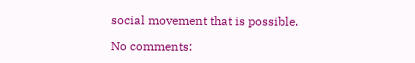social movement that is possible.

No comments: